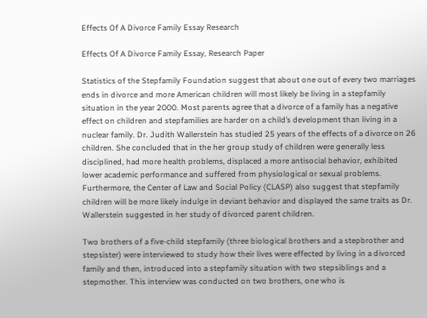Effects Of A Divorce Family Essay Research

Effects Of A Divorce Family Essay, Research Paper

Statistics of the Stepfamily Foundation suggest that about one out of every two marriages ends in divorce and more American children will most likely be living in a stepfamily situation in the year 2000. Most parents agree that a divorce of a family has a negative effect on children and stepfamilies are harder on a child’s development than living in a nuclear family. Dr. Judith Wallerstein has studied 25 years of the effects of a divorce on 26 children. She concluded that in the her group study of children were generally less disciplined, had more health problems, displaced a more antisocial behavior, exhibited lower academic performance and suffered from physiological or sexual problems. Furthermore, the Center of Law and Social Policy (CLASP) also suggest that stepfamily children will be more likely indulge in deviant behavior and displayed the same traits as Dr. Wallerstein suggested in her study of divorced parent children.

Two brothers of a five-child stepfamily (three biological brothers and a stepbrother and stepsister) were interviewed to study how their lives were effected by living in a divorced family and then, introduced into a stepfamily situation with two stepsiblings and a stepmother. This interview was conducted on two brothers, one who is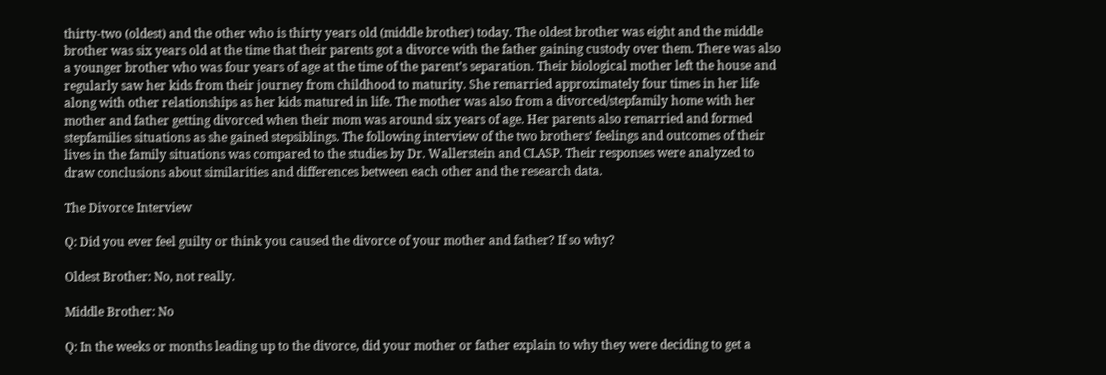thirty-two (oldest) and the other who is thirty years old (middle brother) today. The oldest brother was eight and the middle brother was six years old at the time that their parents got a divorce with the father gaining custody over them. There was also a younger brother who was four years of age at the time of the parent’s separation. Their biological mother left the house and regularly saw her kids from their journey from childhood to maturity. She remarried approximately four times in her life along with other relationships as her kids matured in life. The mother was also from a divorced/stepfamily home with her mother and father getting divorced when their mom was around six years of age. Her parents also remarried and formed stepfamilies situations as she gained stepsiblings. The following interview of the two brothers’ feelings and outcomes of their lives in the family situations was compared to the studies by Dr. Wallerstein and CLASP. Their responses were analyzed to draw conclusions about similarities and differences between each other and the research data.

The Divorce Interview

Q: Did you ever feel guilty or think you caused the divorce of your mother and father? If so why?

Oldest Brother: No, not really.

Middle Brother: No

Q: In the weeks or months leading up to the divorce, did your mother or father explain to why they were deciding to get a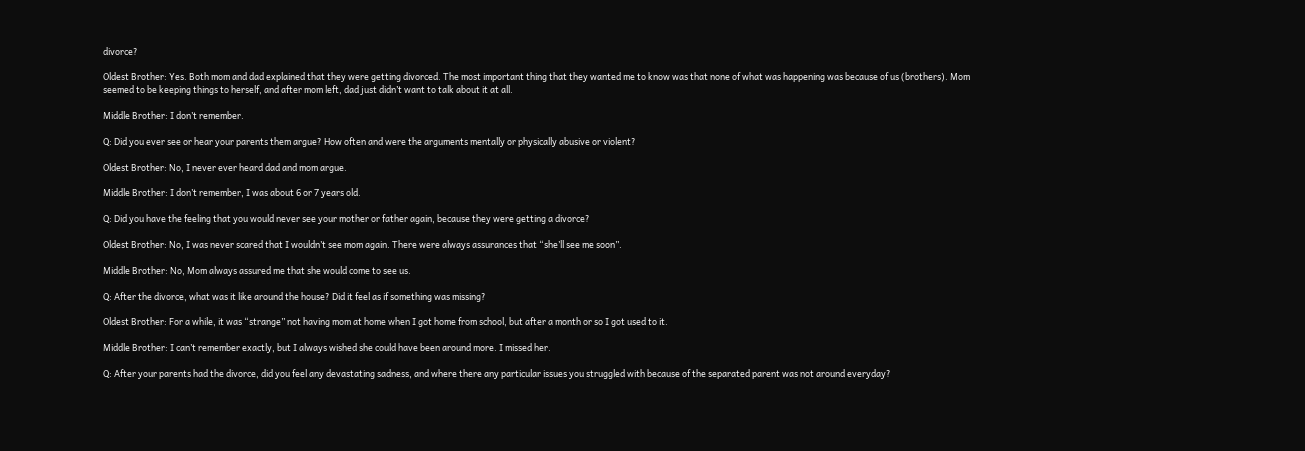divorce?

Oldest Brother: Yes. Both mom and dad explained that they were getting divorced. The most important thing that they wanted me to know was that none of what was happening was because of us (brothers). Mom seemed to be keeping things to herself, and after mom left, dad just didn’t want to talk about it at all.

Middle Brother: I don’t remember.

Q: Did you ever see or hear your parents them argue? How often and were the arguments mentally or physically abusive or violent?

Oldest Brother: No, I never ever heard dad and mom argue.

Middle Brother: I don’t remember, I was about 6 or 7 years old.

Q: Did you have the feeling that you would never see your mother or father again, because they were getting a divorce?

Oldest Brother: No, I was never scared that I wouldn’t see mom again. There were always assurances that “she’ll see me soon”.

Middle Brother: No, Mom always assured me that she would come to see us.

Q: After the divorce, what was it like around the house? Did it feel as if something was missing?

Oldest Brother: For a while, it was “strange” not having mom at home when I got home from school, but after a month or so I got used to it.

Middle Brother: I can’t remember exactly, but I always wished she could have been around more. I missed her.

Q: After your parents had the divorce, did you feel any devastating sadness, and where there any particular issues you struggled with because of the separated parent was not around everyday?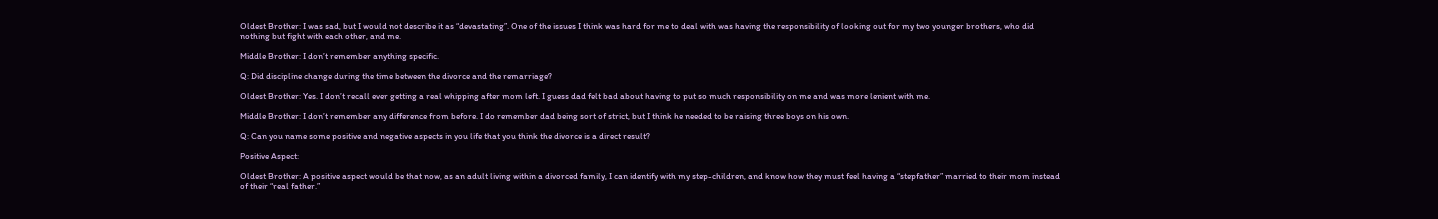Oldest Brother: I was sad, but I would not describe it as “devastating”. One of the issues I think was hard for me to deal with was having the responsibility of looking out for my two younger brothers, who did nothing but fight with each other, and me.

Middle Brother: I don’t remember anything specific.

Q: Did discipline change during the time between the divorce and the remarriage?

Oldest Brother: Yes. I don’t recall ever getting a real whipping after mom left. I guess dad felt bad about having to put so much responsibility on me and was more lenient with me.

Middle Brother: I don’t remember any difference from before. I do remember dad being sort of strict, but I think he needed to be raising three boys on his own.

Q: Can you name some positive and negative aspects in you life that you think the divorce is a direct result?

Positive Aspect:

Oldest Brother: A positive aspect would be that now, as an adult living within a divorced family, I can identify with my step-children, and know how they must feel having a “stepfather” married to their mom instead of their “real father.”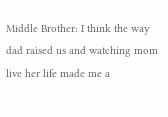Middle Brother: I think the way dad raised us and watching mom live her life made me a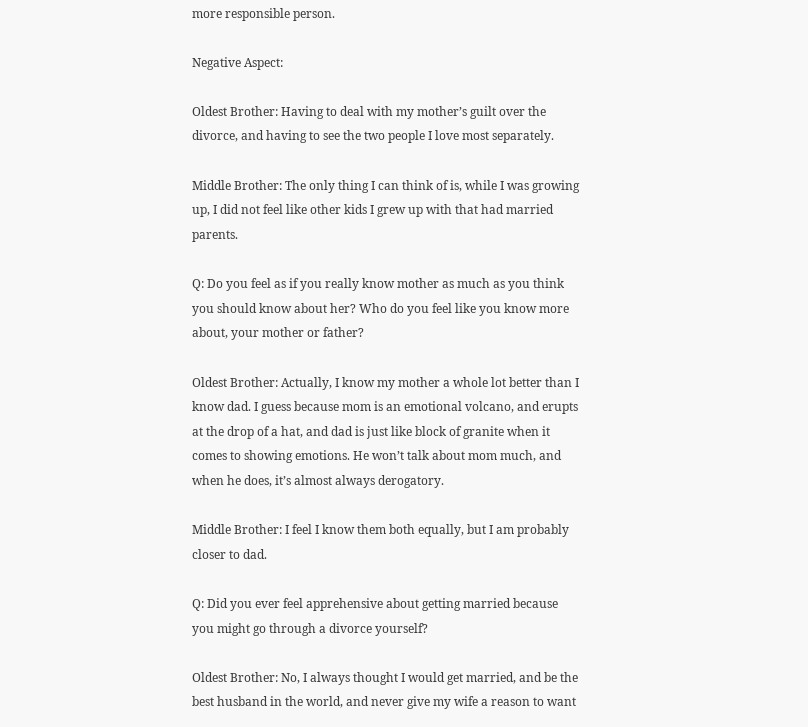more responsible person.

Negative Aspect:

Oldest Brother: Having to deal with my mother’s guilt over the divorce, and having to see the two people I love most separately.

Middle Brother: The only thing I can think of is, while I was growing up, I did not feel like other kids I grew up with that had married parents.

Q: Do you feel as if you really know mother as much as you think you should know about her? Who do you feel like you know more about, your mother or father?

Oldest Brother: Actually, I know my mother a whole lot better than I know dad. I guess because mom is an emotional volcano, and erupts at the drop of a hat, and dad is just like block of granite when it comes to showing emotions. He won’t talk about mom much, and when he does, it’s almost always derogatory.

Middle Brother: I feel I know them both equally, but I am probably closer to dad.

Q: Did you ever feel apprehensive about getting married because you might go through a divorce yourself?

Oldest Brother: No, I always thought I would get married, and be the best husband in the world, and never give my wife a reason to want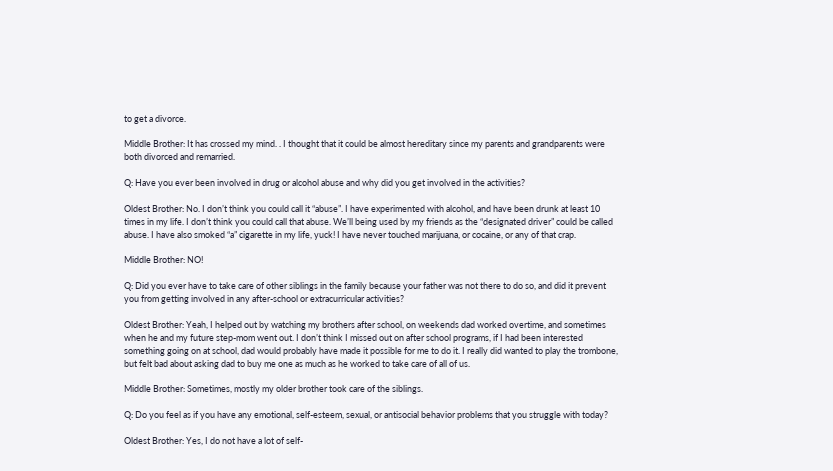to get a divorce.

Middle Brother: It has crossed my mind. . I thought that it could be almost hereditary since my parents and grandparents were both divorced and remarried.

Q: Have you ever been involved in drug or alcohol abuse and why did you get involved in the activities?

Oldest Brother: No. I don’t think you could call it “abuse”. I have experimented with alcohol, and have been drunk at least 10 times in my life. I don’t think you could call that abuse. We’ll being used by my friends as the “designated driver” could be called abuse. I have also smoked “a” cigarette in my life, yuck! I have never touched marijuana, or cocaine, or any of that crap.

Middle Brother: NO!

Q: Did you ever have to take care of other siblings in the family because your father was not there to do so, and did it prevent you from getting involved in any after-school or extracurricular activities?

Oldest Brother: Yeah, I helped out by watching my brothers after school, on weekends dad worked overtime, and sometimes when he and my future step-mom went out. I don’t think I missed out on after school programs, if I had been interested something going on at school, dad would probably have made it possible for me to do it. I really did wanted to play the trombone, but felt bad about asking dad to buy me one as much as he worked to take care of all of us.

Middle Brother: Sometimes, mostly my older brother took care of the siblings.

Q: Do you feel as if you have any emotional, self-esteem, sexual, or antisocial behavior problems that you struggle with today?

Oldest Brother: Yes, I do not have a lot of self-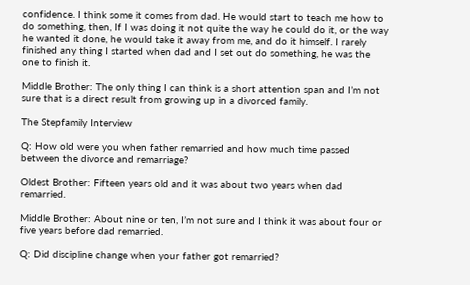confidence. I think some it comes from dad. He would start to teach me how to do something, then, If I was doing it not quite the way he could do it, or the way he wanted it done, he would take it away from me, and do it himself. I rarely finished any thing I started when dad and I set out do something, he was the one to finish it.

Middle Brother: The only thing I can think is a short attention span and I’m not sure that is a direct result from growing up in a divorced family.

The Stepfamily Interview

Q: How old were you when father remarried and how much time passed between the divorce and remarriage?

Oldest Brother: Fifteen years old and it was about two years when dad remarried.

Middle Brother: About nine or ten, I’m not sure and I think it was about four or five years before dad remarried.

Q: Did discipline change when your father got remarried?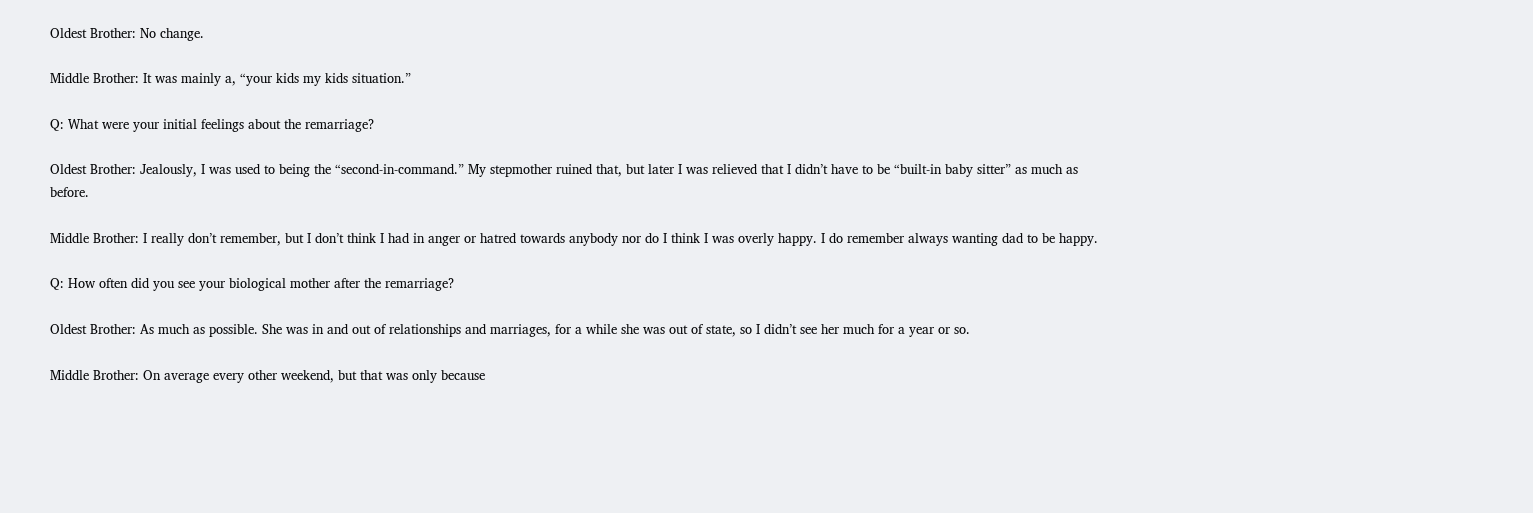Oldest Brother: No change.

Middle Brother: It was mainly a, “your kids my kids situation.”

Q: What were your initial feelings about the remarriage?

Oldest Brother: Jealously, I was used to being the “second-in-command.” My stepmother ruined that, but later I was relieved that I didn’t have to be “built-in baby sitter” as much as before.

Middle Brother: I really don’t remember, but I don’t think I had in anger or hatred towards anybody nor do I think I was overly happy. I do remember always wanting dad to be happy.

Q: How often did you see your biological mother after the remarriage?

Oldest Brother: As much as possible. She was in and out of relationships and marriages, for a while she was out of state, so I didn’t see her much for a year or so.

Middle Brother: On average every other weekend, but that was only because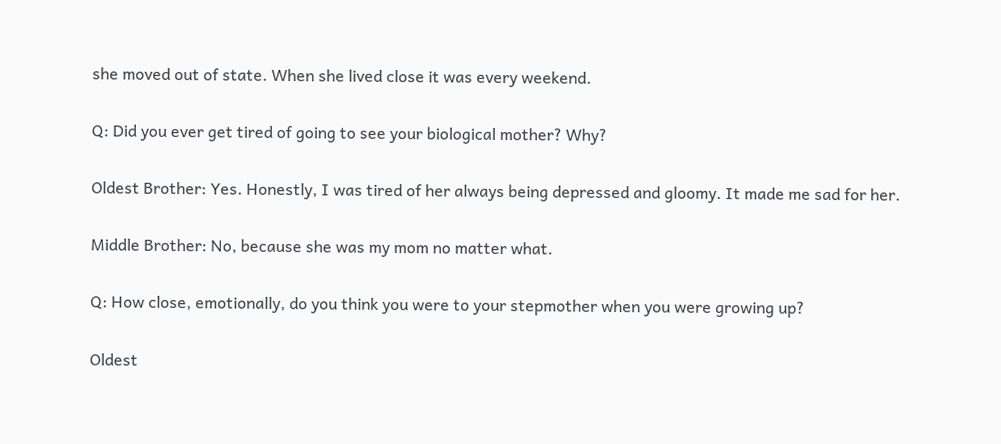she moved out of state. When she lived close it was every weekend.

Q: Did you ever get tired of going to see your biological mother? Why?

Oldest Brother: Yes. Honestly, I was tired of her always being depressed and gloomy. It made me sad for her.

Middle Brother: No, because she was my mom no matter what.

Q: How close, emotionally, do you think you were to your stepmother when you were growing up?

Oldest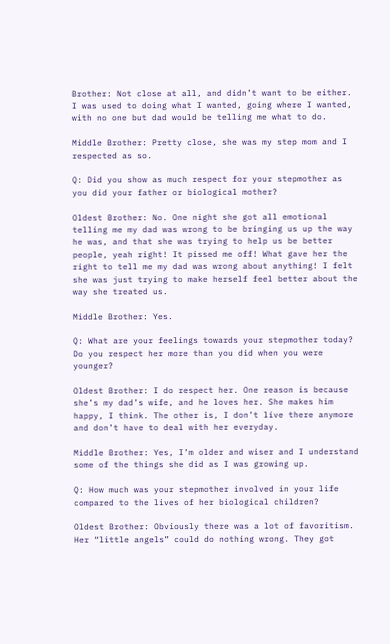Brother: Not close at all, and didn’t want to be either. I was used to doing what I wanted, going where I wanted, with no one but dad would be telling me what to do.

Middle Brother: Pretty close, she was my step mom and I respected as so.

Q: Did you show as much respect for your stepmother as you did your father or biological mother?

Oldest Brother: No. One night she got all emotional telling me my dad was wrong to be bringing us up the way he was, and that she was trying to help us be better people, yeah right! It pissed me off! What gave her the right to tell me my dad was wrong about anything! I felt she was just trying to make herself feel better about the way she treated us.

Middle Brother: Yes.

Q: What are your feelings towards your stepmother today? Do you respect her more than you did when you were younger?

Oldest Brother: I do respect her. One reason is because she’s my dad’s wife, and he loves her. She makes him happy, I think. The other is, I don’t live there anymore and don’t have to deal with her everyday.

Middle Brother: Yes, I’m older and wiser and I understand some of the things she did as I was growing up.

Q: How much was your stepmother involved in your life compared to the lives of her biological children?

Oldest Brother: Obviously there was a lot of favoritism. Her “little angels” could do nothing wrong. They got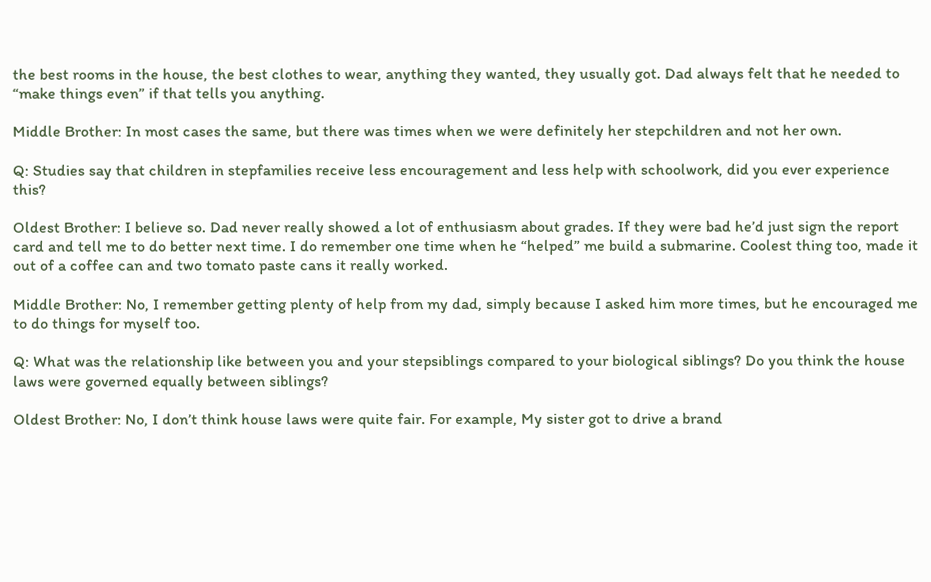the best rooms in the house, the best clothes to wear, anything they wanted, they usually got. Dad always felt that he needed to “make things even” if that tells you anything.

Middle Brother: In most cases the same, but there was times when we were definitely her stepchildren and not her own.

Q: Studies say that children in stepfamilies receive less encouragement and less help with schoolwork, did you ever experience this?

Oldest Brother: I believe so. Dad never really showed a lot of enthusiasm about grades. If they were bad he’d just sign the report card and tell me to do better next time. I do remember one time when he “helped” me build a submarine. Coolest thing too, made it out of a coffee can and two tomato paste cans it really worked.

Middle Brother: No, I remember getting plenty of help from my dad, simply because I asked him more times, but he encouraged me to do things for myself too.

Q: What was the relationship like between you and your stepsiblings compared to your biological siblings? Do you think the house laws were governed equally between siblings?

Oldest Brother: No, I don’t think house laws were quite fair. For example, My sister got to drive a brand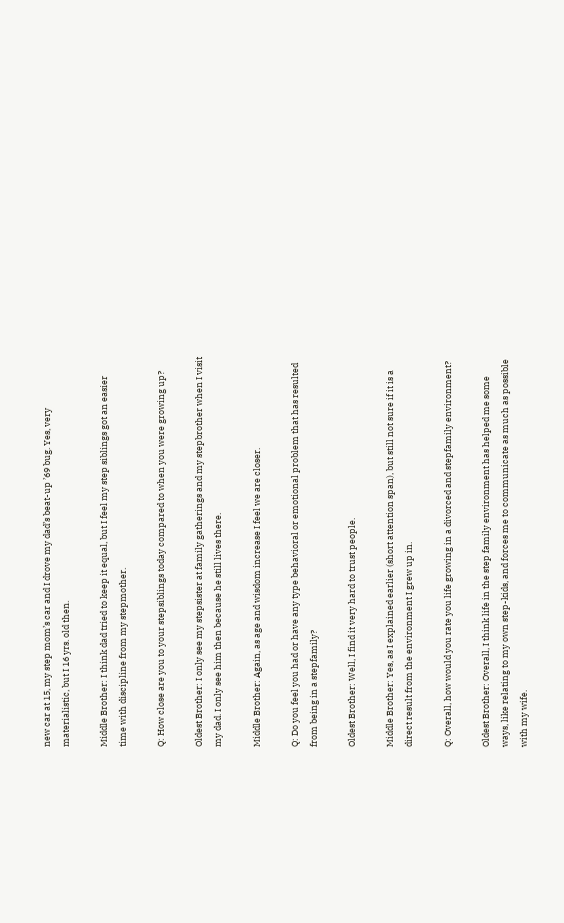new car at 15, my step mom’s car and I drove my dad’s beat-up ’69 bug. Yes, very materialistic, but I 16 yrs. old then.

Middle Brother: I think dad tried to keep it equal, but I feel my step siblings got an easier time with discipline from my stepmother.

Q: How close are you to your stepsiblings today compared to when you were growing up?

Oldest Brother: I only see my stepsister at family gatherings and my stepbrother when I visit my dad. I only see him then because he still lives there.

Middle Brother: Again, as age and wisdom increase I feel we are closer.

Q: Do you feel you had or have any type behavioral or emotional problem that has resulted from being in a stepfamily?

Oldest Brother: Well, I find it very hard to trust people.

Middle Brother: Yes, as I explained earlier (short attention span), but still not sure if it is a direct result from the environment I grew up in.

Q: Overall, how would you rate you life growing in a divorced and stepfamily environment?

Oldest Brother: Overall, I think life in the step family environment has helped me some ways, like relating to my own step-kids, and forces me to communicate as much as possible with my wife.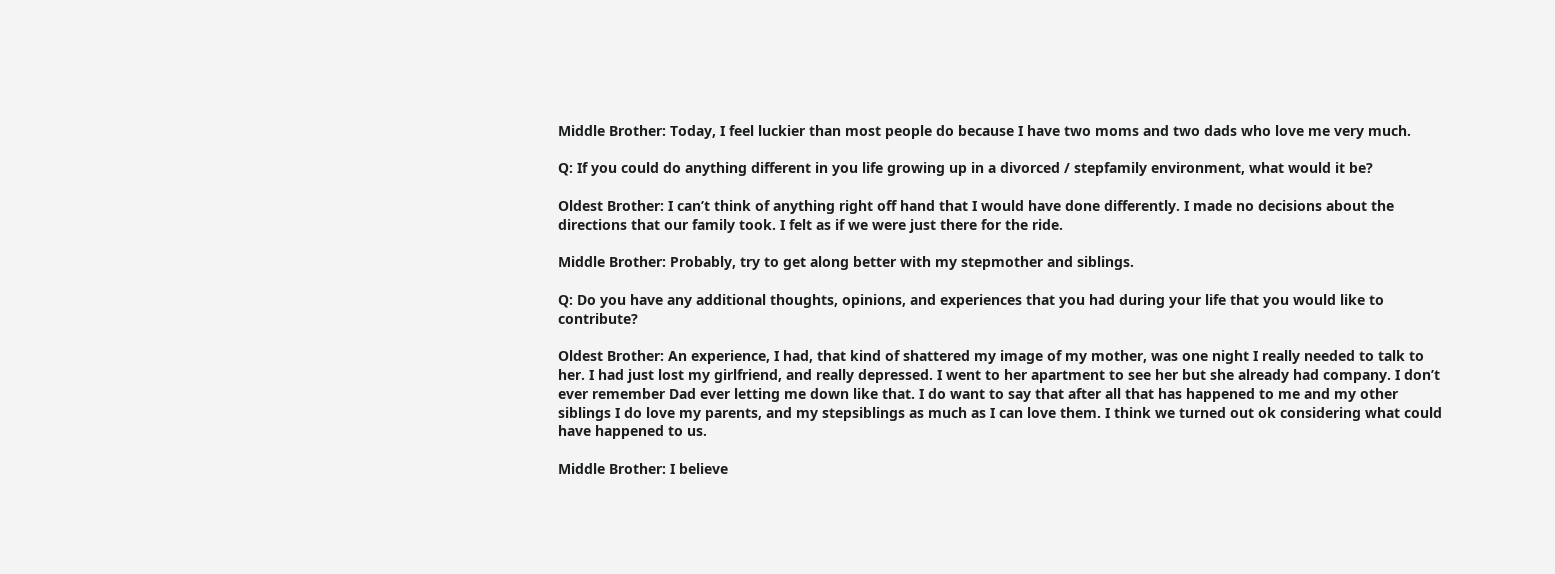Middle Brother: Today, I feel luckier than most people do because I have two moms and two dads who love me very much.

Q: If you could do anything different in you life growing up in a divorced / stepfamily environment, what would it be?

Oldest Brother: I can’t think of anything right off hand that I would have done differently. I made no decisions about the directions that our family took. I felt as if we were just there for the ride.

Middle Brother: Probably, try to get along better with my stepmother and siblings.

Q: Do you have any additional thoughts, opinions, and experiences that you had during your life that you would like to contribute?

Oldest Brother: An experience, I had, that kind of shattered my image of my mother, was one night I really needed to talk to her. I had just lost my girlfriend, and really depressed. I went to her apartment to see her but she already had company. I don’t ever remember Dad ever letting me down like that. I do want to say that after all that has happened to me and my other siblings I do love my parents, and my stepsiblings as much as I can love them. I think we turned out ok considering what could have happened to us.

Middle Brother: I believe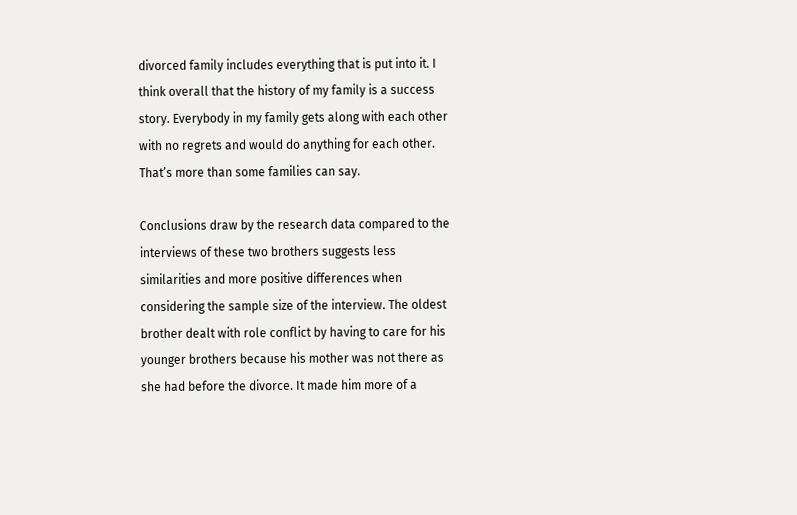divorced family includes everything that is put into it. I think overall that the history of my family is a success story. Everybody in my family gets along with each other with no regrets and would do anything for each other. That’s more than some families can say.

Conclusions draw by the research data compared to the interviews of these two brothers suggests less similarities and more positive differences when considering the sample size of the interview. The oldest brother dealt with role conflict by having to care for his younger brothers because his mother was not there as she had before the divorce. It made him more of a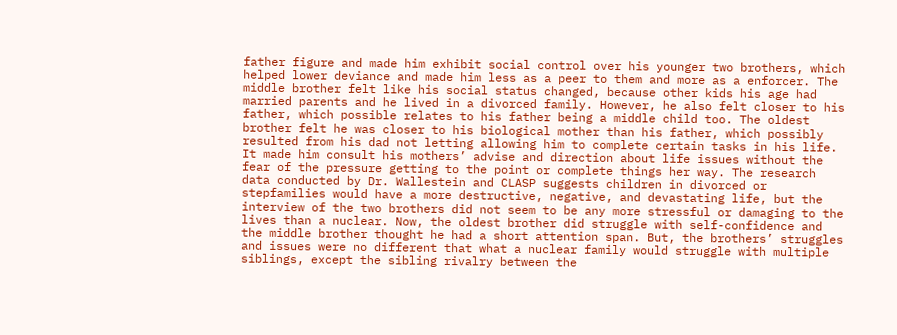father figure and made him exhibit social control over his younger two brothers, which helped lower deviance and made him less as a peer to them and more as a enforcer. The middle brother felt like his social status changed, because other kids his age had married parents and he lived in a divorced family. However, he also felt closer to his father, which possible relates to his father being a middle child too. The oldest brother felt he was closer to his biological mother than his father, which possibly resulted from his dad not letting allowing him to complete certain tasks in his life. It made him consult his mothers’ advise and direction about life issues without the fear of the pressure getting to the point or complete things her way. The research data conducted by Dr. Wallestein and CLASP suggests children in divorced or stepfamilies would have a more destructive, negative, and devastating life, but the interview of the two brothers did not seem to be any more stressful or damaging to the lives than a nuclear. Now, the oldest brother did struggle with self-confidence and the middle brother thought he had a short attention span. But, the brothers’ struggles and issues were no different that what a nuclear family would struggle with multiple siblings, except the sibling rivalry between the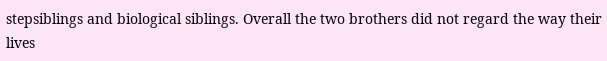stepsiblings and biological siblings. Overall the two brothers did not regard the way their lives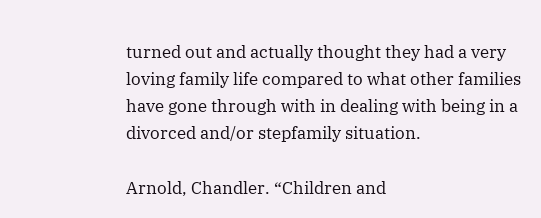turned out and actually thought they had a very loving family life compared to what other families have gone through with in dealing with being in a divorced and/or stepfamily situation.

Arnold, Chandler. “Children and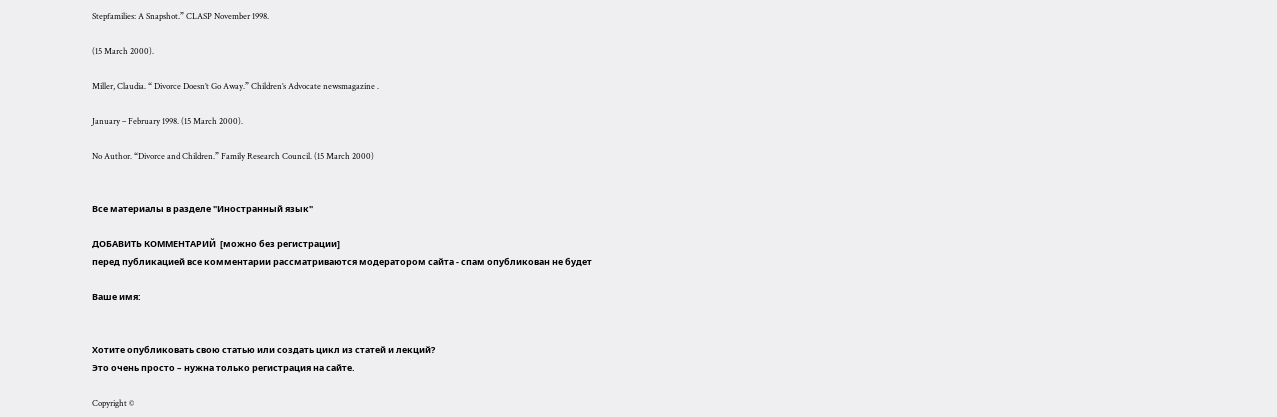Stepfamilies: A Snapshot.” CLASP November 1998.

(15 March 2000).

Miller, Claudia. “ Divorce Doesn’t Go Away.” Children’s Advocate newsmagazine .

January – February 1998. (15 March 2000).

No Author. “Divorce and Children.” Family Research Council. (15 March 2000)


Все материалы в разделе "Иностранный язык"

ДОБАВИТЬ КОММЕНТАРИЙ  [можно без регистрации]
перед публикацией все комментарии рассматриваются модератором сайта - спам опубликован не будет

Ваше имя:


Хотите опубликовать свою статью или создать цикл из статей и лекций?
Это очень просто – нужна только регистрация на сайте.

Copyright ©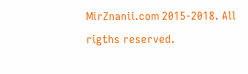MirZnanii.com 2015-2018. All rigths reserved.